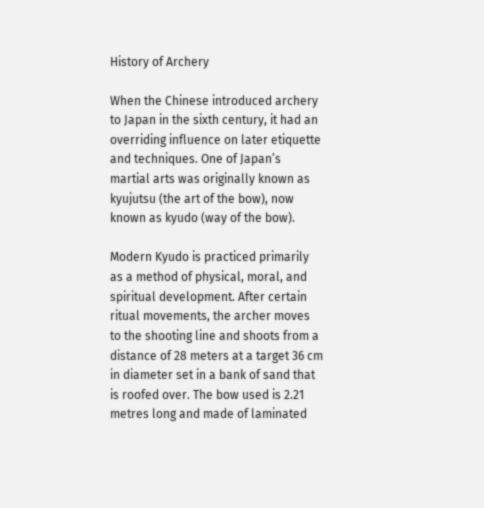History of Archery

When the Chinese introduced archery to Japan in the sixth century, it had an overriding influence on later etiquette and techniques. One of Japan’s martial arts was originally known as kyujutsu (the art of the bow), now known as kyudo (way of the bow).

Modern Kyudo is practiced primarily as a method of physical, moral, and spiritual development. After certain ritual movements, the archer moves to the shooting line and shoots from a distance of 28 meters at a target 36 cm in diameter set in a bank of sand that is roofed over. The bow used is 2.21 metres long and made of laminated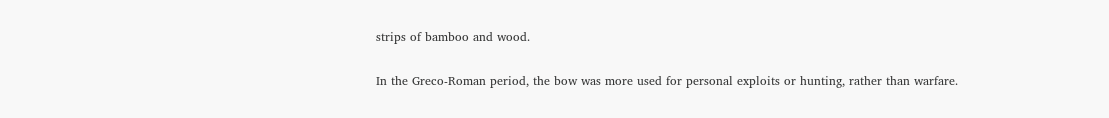strips of bamboo and wood.

In the Greco-Roman period, the bow was more used for personal exploits or hunting, rather than warfare.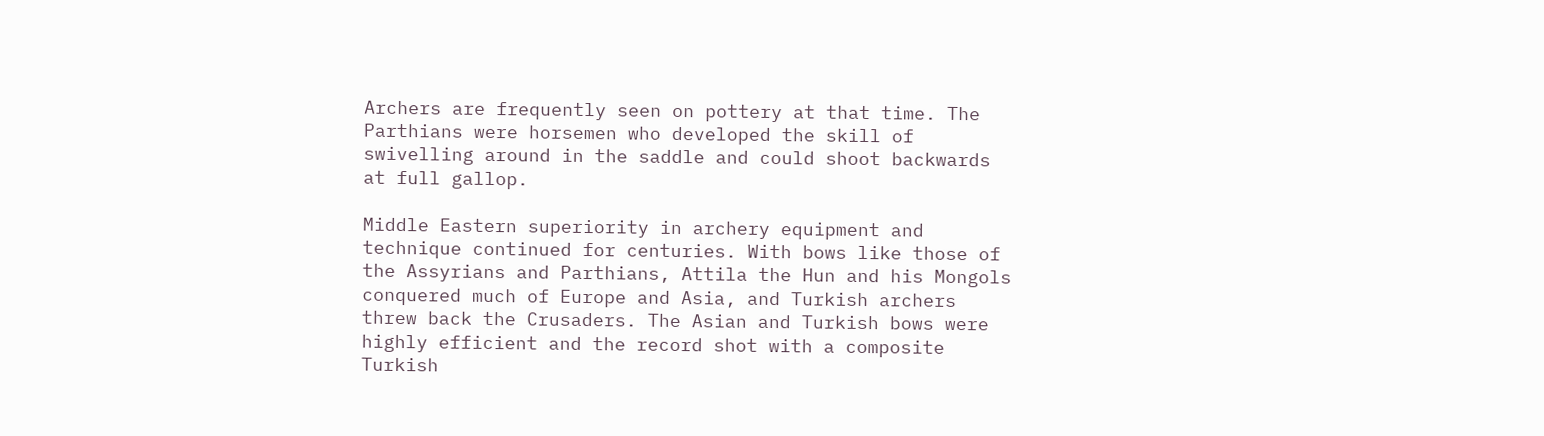Archers are frequently seen on pottery at that time. The Parthians were horsemen who developed the skill of swivelling around in the saddle and could shoot backwards at full gallop.

Middle Eastern superiority in archery equipment and technique continued for centuries. With bows like those of the Assyrians and Parthians, Attila the Hun and his Mongols conquered much of Europe and Asia, and Turkish archers threw back the Crusaders. The Asian and Turkish bows were highly efficient and the record shot with a composite Turkish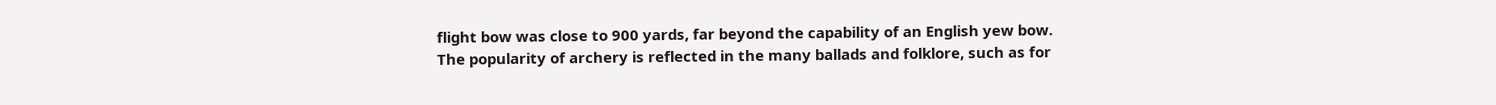flight bow was close to 900 yards, far beyond the capability of an English yew bow.
The popularity of archery is reflected in the many ballads and folklore, such as for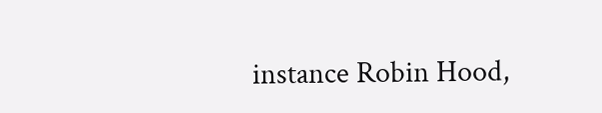instance Robin Hood,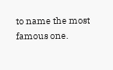to name the most famous one.